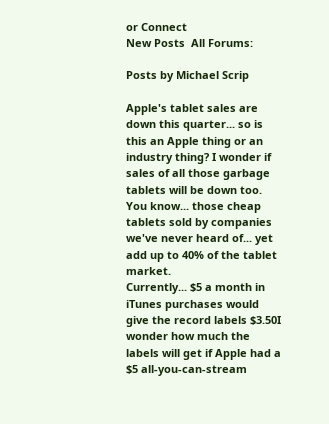or Connect
New Posts  All Forums:

Posts by Michael Scrip

Apple's tablet sales are down this quarter... so is this an Apple thing or an industry thing? I wonder if sales of all those garbage tablets will be down too. You know... those cheap tablets sold by companies we've never heard of... yet add up to 40% of the tablet market.
Currently... $5 a month in iTunes purchases would give the record labels $3.50I wonder how much the labels will get if Apple had a $5 all-you-can-stream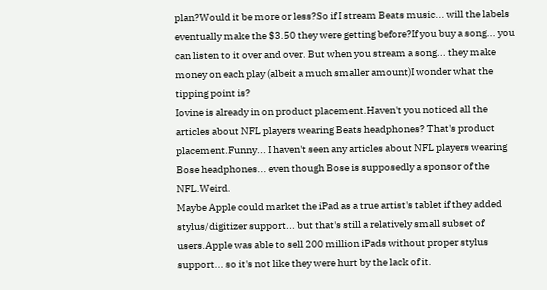plan?Would it be more or less?So if I stream Beats music... will the labels eventually make the $3.50 they were getting before?If you buy a song... you can listen to it over and over. But when you stream a song... they make money on each play (albeit a much smaller amount)I wonder what the tipping point is?
Iovine is already in on product placement.Haven't you noticed all the articles about NFL players wearing Beats headphones? That's product placement.Funny... I haven't seen any articles about NFL players wearing Bose headphones... even though Bose is supposedly a sponsor of the NFL.Weird.
Maybe Apple could market the iPad as a true artist's tablet if they added stylus/digitizer support... but that's still a relatively small subset of users.Apple was able to sell 200 million iPads without proper stylus support... so it's not like they were hurt by the lack of it.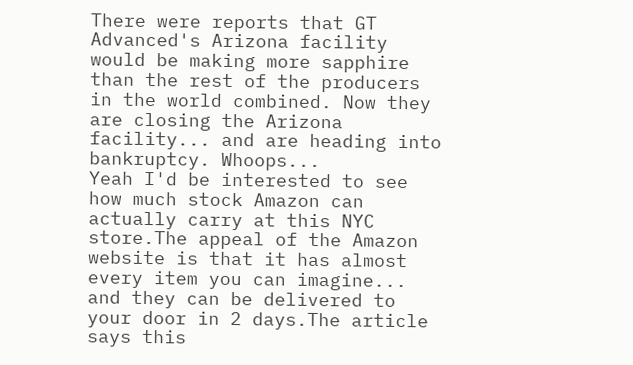There were reports that GT Advanced's Arizona facility would be making more sapphire than the rest of the producers in the world combined. Now they are closing the Arizona facility... and are heading into bankruptcy. Whoops...
Yeah I'd be interested to see how much stock Amazon can actually carry at this NYC store.The appeal of the Amazon website is that it has almost every item you can imagine... and they can be delivered to your door in 2 days.The article says this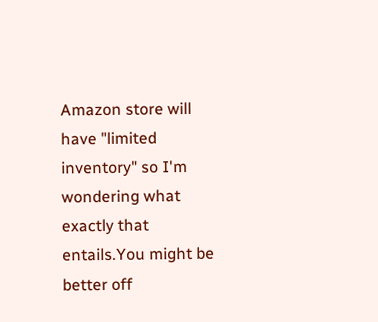Amazon store will have "limited inventory" so I'm wondering what exactly that entails.You might be better off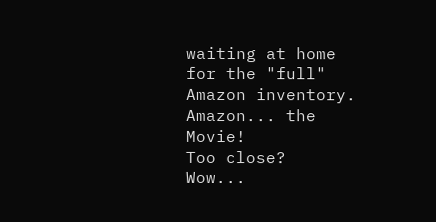waiting at home for the "full" Amazon inventory.
Amazon... the Movie!
Too close?
Wow...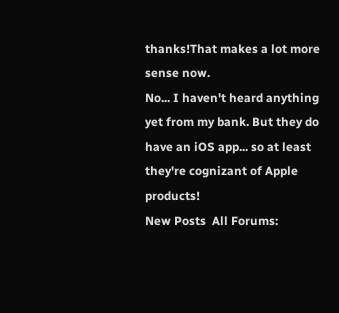thanks!That makes a lot more sense now.
No... I haven't heard anything yet from my bank. But they do have an iOS app... so at least they're cognizant of Apple products!
New Posts  All Forums: